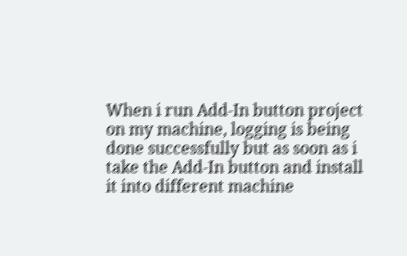When i run Add-In button project on my machine, logging is being done successfully but as soon as i take the Add-In button and install it into different machine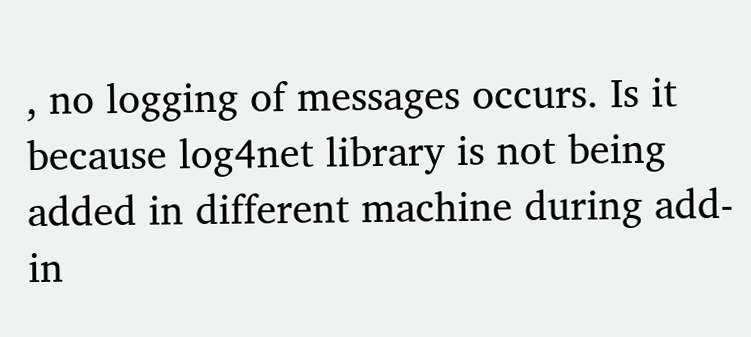, no logging of messages occurs. Is it because log4net library is not being added in different machine during add-in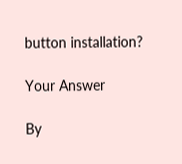button installation?

Your Answer

By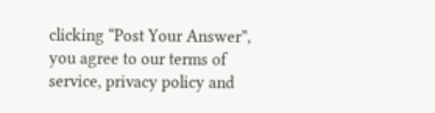clicking “Post Your Answer”, you agree to our terms of service, privacy policy and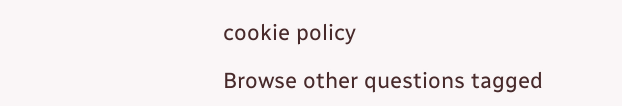cookie policy

Browse other questions tagged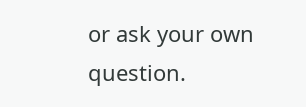or ask your own question.